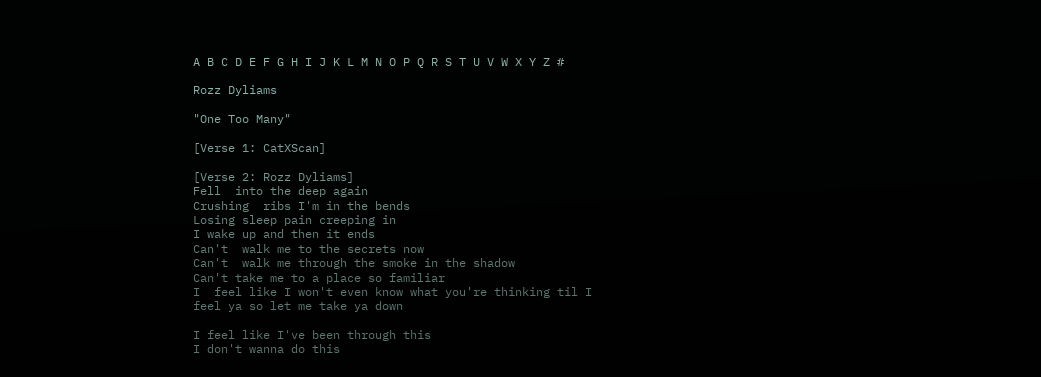A B C D E F G H I J K L M N O P Q R S T U V W X Y Z #

Rozz Dyliams

"One Too Many"

[Verse 1: CatXScan]

[Verse 2: Rozz Dyliams]
Fell  into the deep again
Crushing  ribs I'm in the bends
Losing sleep pain creeping in
I wake up and then it ends
Can't  walk me to the secrets now
Can't  walk me through the smoke in the shadow
Can't take me to a place so familiar
I  feel like I won't even know what you're thinking til I feel ya so let me take ya down

I feel like I've been through this
I don't wanna do this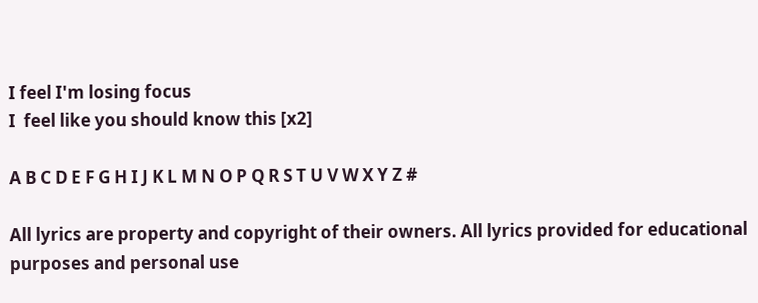I feel I'm losing focus
I  feel like you should know this [x2]

A B C D E F G H I J K L M N O P Q R S T U V W X Y Z #

All lyrics are property and copyright of their owners. All lyrics provided for educational purposes and personal use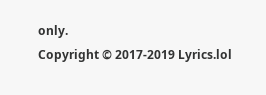only.
Copyright © 2017-2019 Lyrics.lol